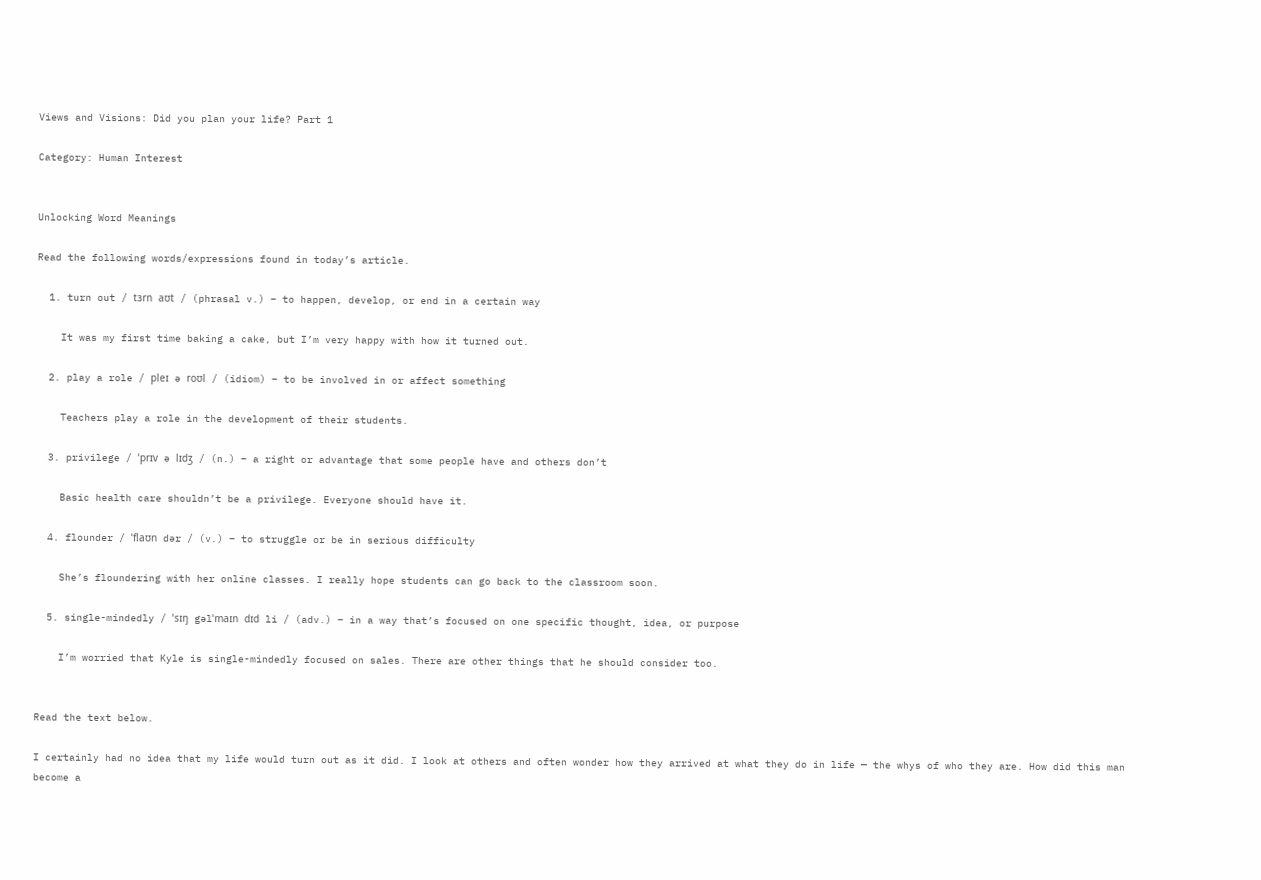Views and Visions: Did you plan your life? Part 1

Category: Human Interest


Unlocking Word Meanings

Read the following words/expressions found in today’s article.

  1. turn out / tɜrn aʊt / (phrasal v.) – to happen, develop, or end in a certain way

    It was my first time baking a cake, but I’m very happy with how it turned out.

  2. play a role / pleɪ ə roʊl / (idiom) – to be involved in or affect something

    Teachers play a role in the development of their students.

  3. privilege / ˈprɪv ə lɪdʒ / (n.) – a right or advantage that some people have and others don’t

    Basic health care shouldn’t be a privilege. Everyone should have it.

  4. flounder / ˈflaʊn dər / (v.) – to struggle or be in serious difficulty

    She’s floundering with her online classes. I really hope students can go back to the classroom soon.

  5. single-mindedly / ˈsɪŋ gəlˈmaɪn dɪd li / (adv.) – in a way that’s focused on one specific thought, idea, or purpose

    I’m worried that Kyle is single-mindedly focused on sales. There are other things that he should consider too.


Read the text below.

I certainly had no idea that my life would turn out as it did. I look at others and often wonder how they arrived at what they do in life — the whys of who they are. How did this man become a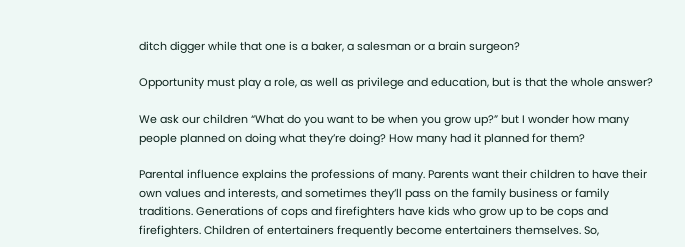ditch digger while that one is a baker, a salesman or a brain surgeon?

Opportunity must play a role, as well as privilege and education, but is that the whole answer?

We ask our children “What do you want to be when you grow up?” but I wonder how many people planned on doing what they’re doing? How many had it planned for them?

Parental influence explains the professions of many. Parents want their children to have their own values and interests, and sometimes they’ll pass on the family business or family traditions. Generations of cops and firefighters have kids who grow up to be cops and firefighters. Children of entertainers frequently become entertainers themselves. So,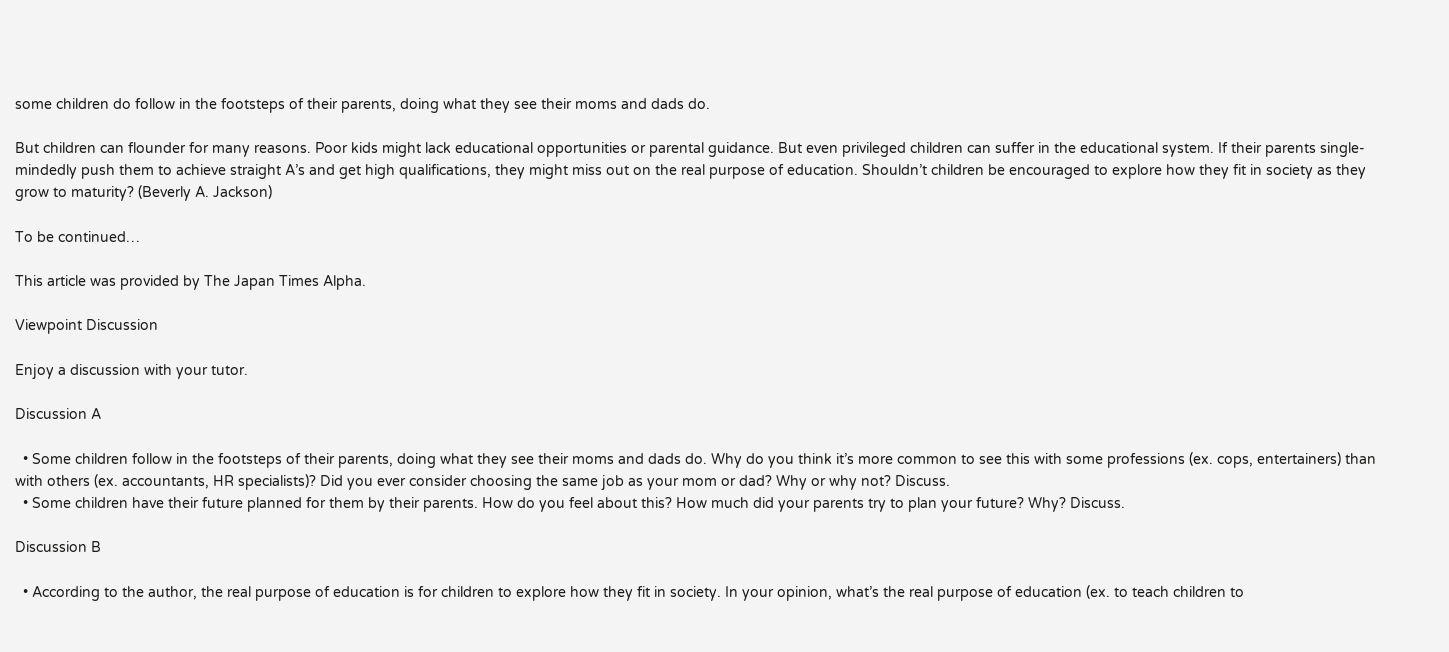some children do follow in the footsteps of their parents, doing what they see their moms and dads do.

But children can flounder for many reasons. Poor kids might lack educational opportunities or parental guidance. But even privileged children can suffer in the educational system. If their parents single-mindedly push them to achieve straight A’s and get high qualifications, they might miss out on the real purpose of education. Shouldn’t children be encouraged to explore how they fit in society as they grow to maturity? (Beverly A. Jackson)

To be continued…

This article was provided by The Japan Times Alpha.

Viewpoint Discussion

Enjoy a discussion with your tutor.

Discussion A

  • Some children follow in the footsteps of their parents, doing what they see their moms and dads do. Why do you think it’s more common to see this with some professions (ex. cops, entertainers) than with others (ex. accountants, HR specialists)? Did you ever consider choosing the same job as your mom or dad? Why or why not? Discuss.
  • Some children have their future planned for them by their parents. How do you feel about this? How much did your parents try to plan your future? Why? Discuss.

Discussion B

  • According to the author, the real purpose of education is for children to explore how they fit in society. In your opinion, what’s the real purpose of education (ex. to teach children to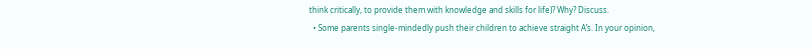think critically, to provide them with knowledge and skills for life)? Why? Discuss.
  • Some parents single-mindedly push their children to achieve straight A’s. In your opinion,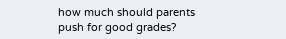how much should parents push for good grades?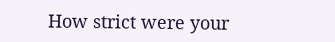How strict were your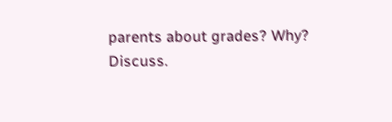parents about grades? Why? Discuss.